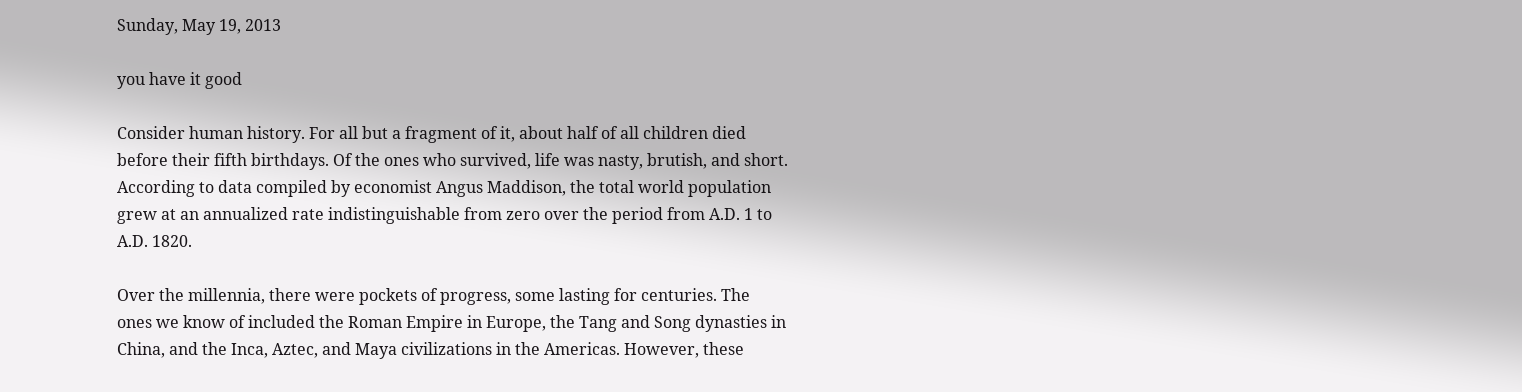Sunday, May 19, 2013

you have it good

Consider human history. For all but a fragment of it, about half of all children died before their fifth birthdays. Of the ones who survived, life was nasty, brutish, and short. According to data compiled by economist Angus Maddison, the total world population grew at an annualized rate indistinguishable from zero over the period from A.D. 1 to A.D. 1820.

Over the millennia, there were pockets of progress, some lasting for centuries. The ones we know of included the Roman Empire in Europe, the Tang and Song dynasties in China, and the Inca, Aztec, and Maya civilizations in the Americas. However, these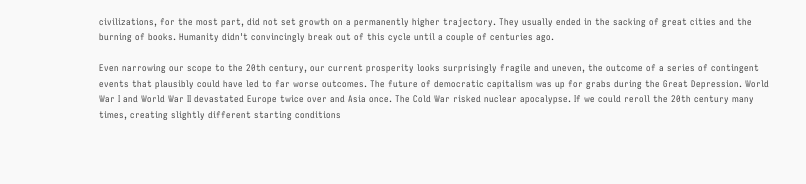civilizations, for the most part, did not set growth on a permanently higher trajectory. They usually ended in the sacking of great cities and the burning of books. Humanity didn't convincingly break out of this cycle until a couple of centuries ago.

Even narrowing our scope to the 20th century, our current prosperity looks surprisingly fragile and uneven, the outcome of a series of contingent events that plausibly could have led to far worse outcomes. The future of democratic capitalism was up for grabs during the Great Depression. World War I and World War II devastated Europe twice over and Asia once. The Cold War risked nuclear apocalypse. If we could reroll the 20th century many times, creating slightly different starting conditions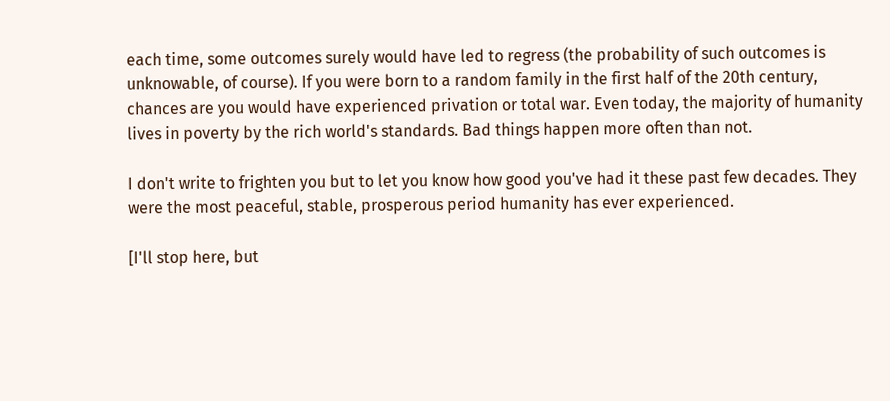each time, some outcomes surely would have led to regress (the probability of such outcomes is unknowable, of course). If you were born to a random family in the first half of the 20th century, chances are you would have experienced privation or total war. Even today, the majority of humanity lives in poverty by the rich world's standards. Bad things happen more often than not.

I don't write to frighten you but to let you know how good you've had it these past few decades. They were the most peaceful, stable, prosperous period humanity has ever experienced.

[I'll stop here, but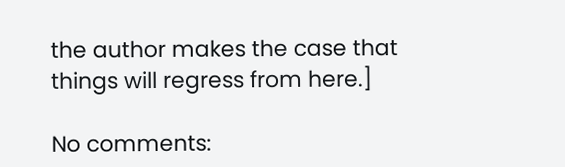the author makes the case that things will regress from here.]

No comments: